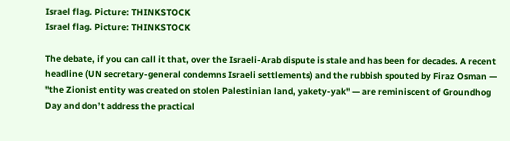Israel flag. Picture: THINKSTOCK
Israel flag. Picture: THINKSTOCK

The debate, if you can call it that, over the Israeli-Arab dispute is stale and has been for decades. A recent headline (UN secretary-general condemns Israeli settlements) and the rubbish spouted by Firaz Osman — "the Zionist entity was created on stolen Palestinian land, yakety-yak" — are reminiscent of Groundhog Day and don’t address the practical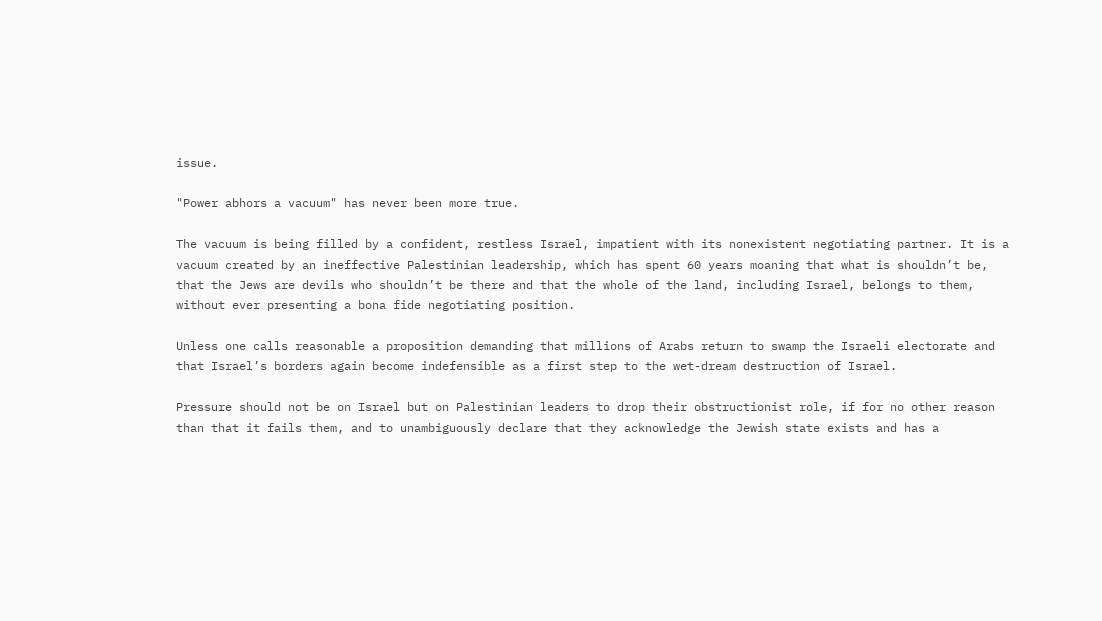issue.

"Power abhors a vacuum" has never been more true.

The vacuum is being filled by a confident, restless Israel, impatient with its nonexistent negotiating partner. It is a vacuum created by an ineffective Palestinian leadership, which has spent 60 years moaning that what is shouldn’t be, that the Jews are devils who shouldn’t be there and that the whole of the land, including Israel, belongs to them, without ever presenting a bona fide negotiating position.

Unless one calls reasonable a proposition demanding that millions of Arabs return to swamp the Israeli electorate and that Israel’s borders again become indefensible as a first step to the wet-dream destruction of Israel.

Pressure should not be on Israel but on Palestinian leaders to drop their obstructionist role, if for no other reason than that it fails them, and to unambiguously declare that they acknowledge the Jewish state exists and has a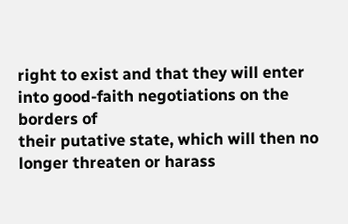right to exist and that they will enter into good-faith negotiations on the borders of
their putative state, which will then no longer threaten or harass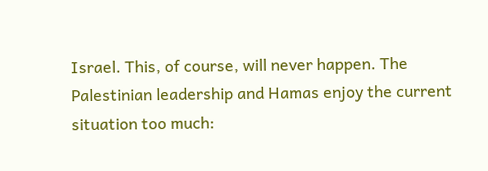Israel. This, of course, will never happen. The Palestinian leadership and Hamas enjoy the current situation too much: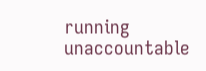running unaccountable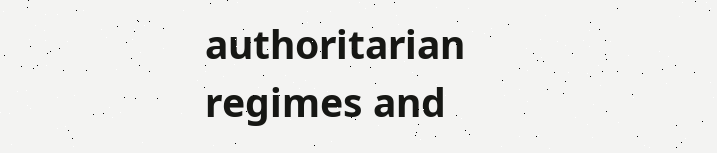authoritarian regimes and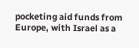pocketing aid funds from Europe, with Israel as a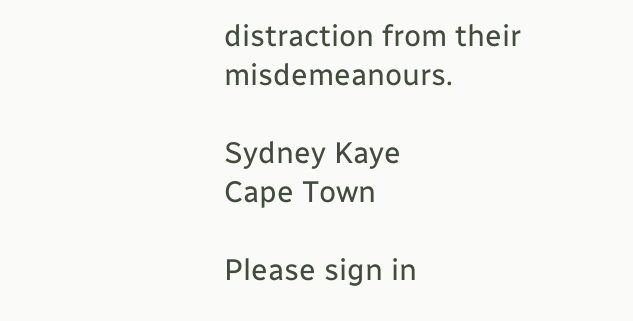distraction from their misdemeanours.

Sydney Kaye
Cape Town

Please sign in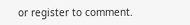or register to comment.